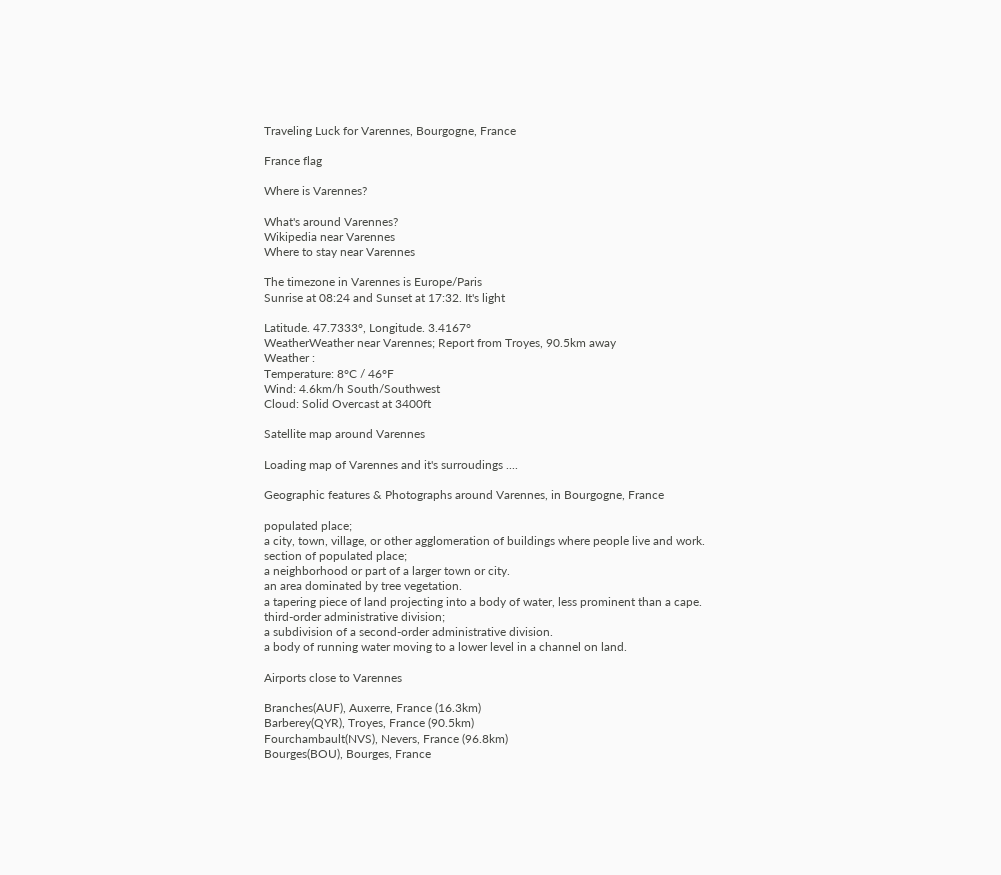Traveling Luck for Varennes, Bourgogne, France

France flag

Where is Varennes?

What's around Varennes?
Wikipedia near Varennes
Where to stay near Varennes

The timezone in Varennes is Europe/Paris
Sunrise at 08:24 and Sunset at 17:32. It's light

Latitude. 47.7333°, Longitude. 3.4167°
WeatherWeather near Varennes; Report from Troyes, 90.5km away
Weather :
Temperature: 8°C / 46°F
Wind: 4.6km/h South/Southwest
Cloud: Solid Overcast at 3400ft

Satellite map around Varennes

Loading map of Varennes and it's surroudings ....

Geographic features & Photographs around Varennes, in Bourgogne, France

populated place;
a city, town, village, or other agglomeration of buildings where people live and work.
section of populated place;
a neighborhood or part of a larger town or city.
an area dominated by tree vegetation.
a tapering piece of land projecting into a body of water, less prominent than a cape.
third-order administrative division;
a subdivision of a second-order administrative division.
a body of running water moving to a lower level in a channel on land.

Airports close to Varennes

Branches(AUF), Auxerre, France (16.3km)
Barberey(QYR), Troyes, France (90.5km)
Fourchambault(NVS), Nevers, France (96.8km)
Bourges(BOU), Bourges, France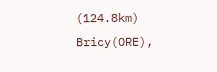(124.8km)
Bricy(ORE),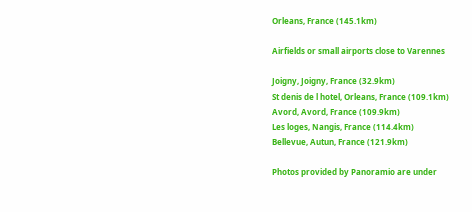Orleans, France (145.1km)

Airfields or small airports close to Varennes

Joigny, Joigny, France (32.9km)
St denis de l hotel, Orleans, France (109.1km)
Avord, Avord, France (109.9km)
Les loges, Nangis, France (114.4km)
Bellevue, Autun, France (121.9km)

Photos provided by Panoramio are under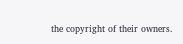the copyright of their owners.